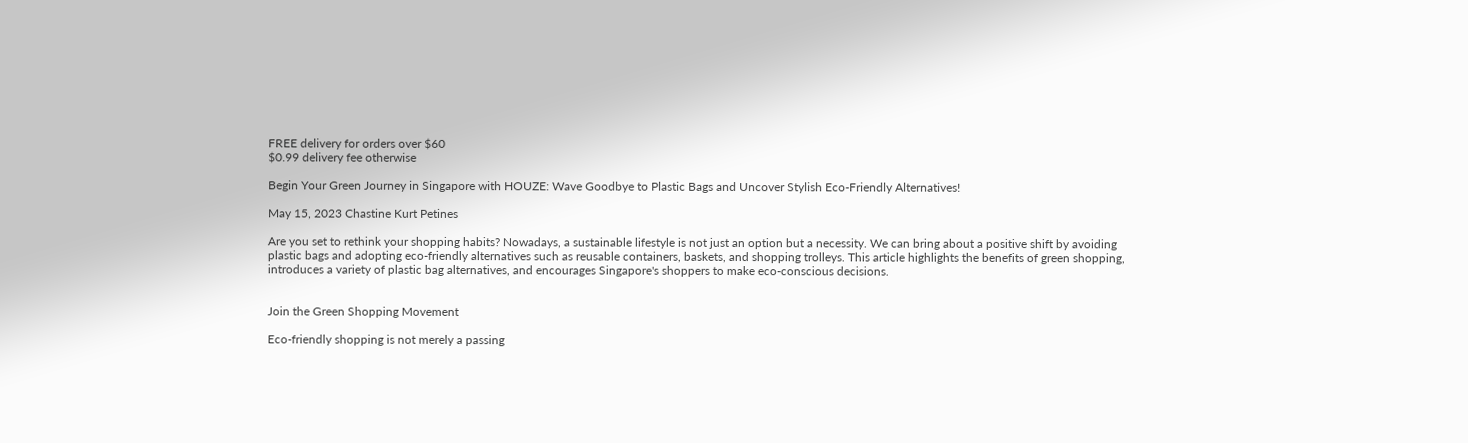FREE delivery for orders over $60
$0.99 delivery fee otherwise

Begin Your Green Journey in Singapore with HOUZE: Wave Goodbye to Plastic Bags and Uncover Stylish Eco-Friendly Alternatives!

May 15, 2023 Chastine Kurt Petines

Are you set to rethink your shopping habits? Nowadays, a sustainable lifestyle is not just an option but a necessity. We can bring about a positive shift by avoiding plastic bags and adopting eco-friendly alternatives such as reusable containers, baskets, and shopping trolleys. This article highlights the benefits of green shopping, introduces a variety of plastic bag alternatives, and encourages Singapore's shoppers to make eco-conscious decisions.


Join the Green Shopping Movement

Eco-friendly shopping is not merely a passing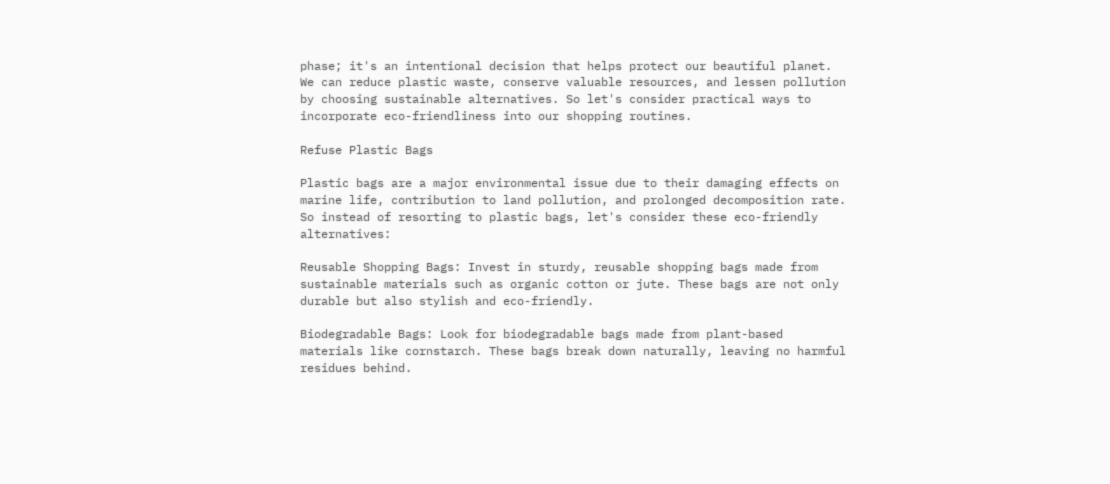phase; it's an intentional decision that helps protect our beautiful planet. We can reduce plastic waste, conserve valuable resources, and lessen pollution by choosing sustainable alternatives. So let's consider practical ways to incorporate eco-friendliness into our shopping routines.

Refuse Plastic Bags

Plastic bags are a major environmental issue due to their damaging effects on marine life, contribution to land pollution, and prolonged decomposition rate. So instead of resorting to plastic bags, let's consider these eco-friendly alternatives:

Reusable Shopping Bags: Invest in sturdy, reusable shopping bags made from sustainable materials such as organic cotton or jute. These bags are not only durable but also stylish and eco-friendly.

Biodegradable Bags: Look for biodegradable bags made from plant-based materials like cornstarch. These bags break down naturally, leaving no harmful residues behind.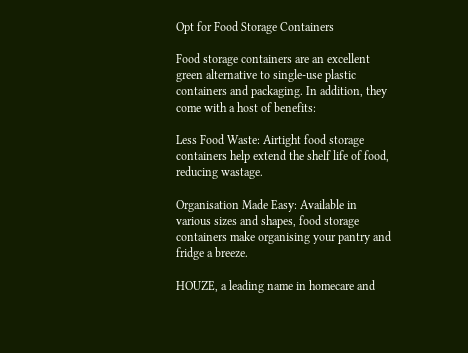Opt for Food Storage Containers

Food storage containers are an excellent green alternative to single-use plastic containers and packaging. In addition, they come with a host of benefits:

Less Food Waste: Airtight food storage containers help extend the shelf life of food, reducing wastage.

Organisation Made Easy: Available in various sizes and shapes, food storage containers make organising your pantry and fridge a breeze.

HOUZE, a leading name in homecare and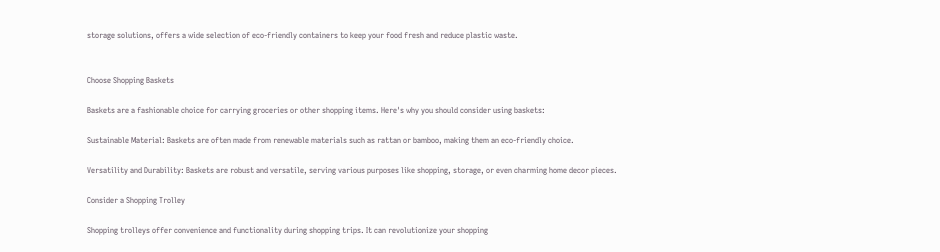storage solutions, offers a wide selection of eco-friendly containers to keep your food fresh and reduce plastic waste.


Choose Shopping Baskets

Baskets are a fashionable choice for carrying groceries or other shopping items. Here's why you should consider using baskets:

Sustainable Material: Baskets are often made from renewable materials such as rattan or bamboo, making them an eco-friendly choice.

Versatility and Durability: Baskets are robust and versatile, serving various purposes like shopping, storage, or even charming home decor pieces.

Consider a Shopping Trolley

Shopping trolleys offer convenience and functionality during shopping trips. It can revolutionize your shopping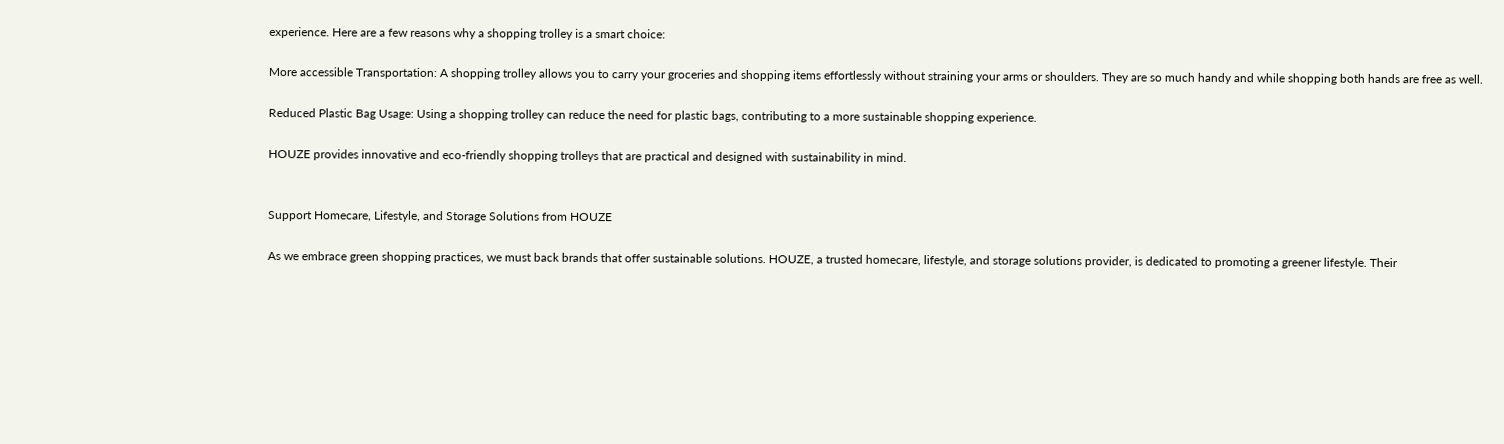experience. Here are a few reasons why a shopping trolley is a smart choice:

More accessible Transportation: A shopping trolley allows you to carry your groceries and shopping items effortlessly without straining your arms or shoulders. They are so much handy and while shopping both hands are free as well.

Reduced Plastic Bag Usage: Using a shopping trolley can reduce the need for plastic bags, contributing to a more sustainable shopping experience.

HOUZE provides innovative and eco-friendly shopping trolleys that are practical and designed with sustainability in mind.


Support Homecare, Lifestyle, and Storage Solutions from HOUZE

As we embrace green shopping practices, we must back brands that offer sustainable solutions. HOUZE, a trusted homecare, lifestyle, and storage solutions provider, is dedicated to promoting a greener lifestyle. Their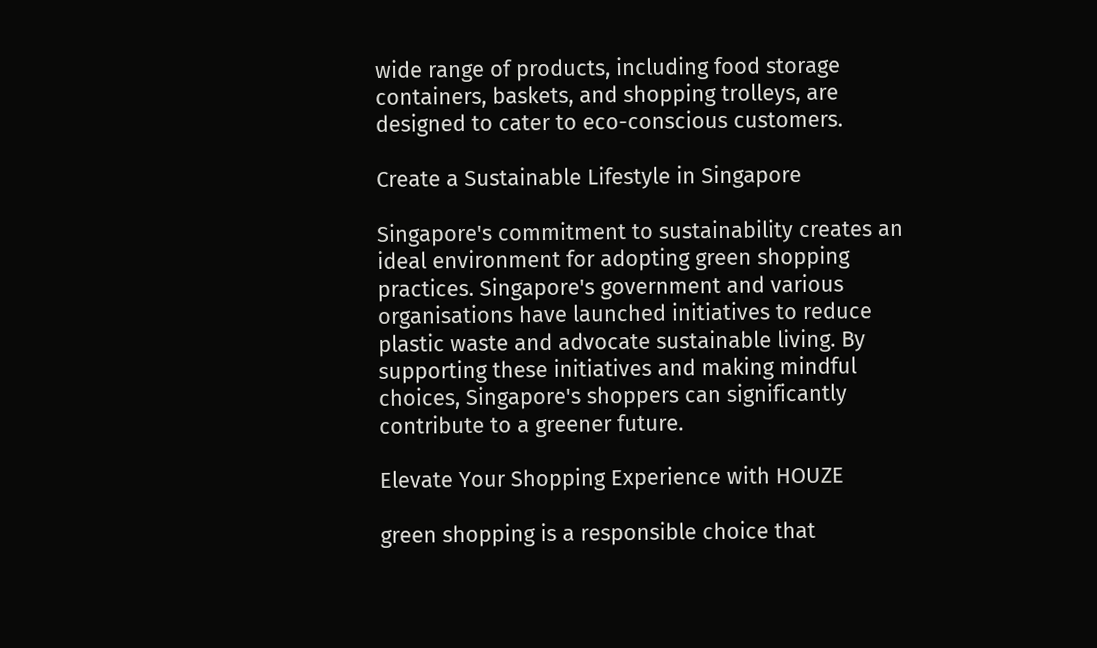wide range of products, including food storage containers, baskets, and shopping trolleys, are designed to cater to eco-conscious customers.

Create a Sustainable Lifestyle in Singapore

Singapore's commitment to sustainability creates an ideal environment for adopting green shopping practices. Singapore's government and various organisations have launched initiatives to reduce plastic waste and advocate sustainable living. By supporting these initiatives and making mindful choices, Singapore's shoppers can significantly contribute to a greener future.

Elevate Your Shopping Experience with HOUZE

green shopping is a responsible choice that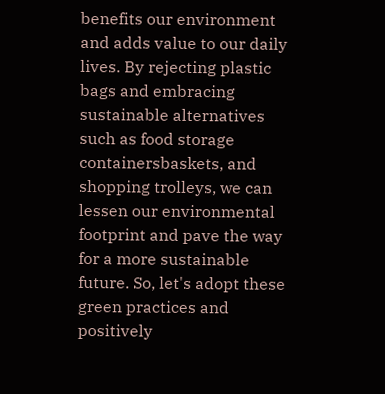benefits our environment and adds value to our daily lives. By rejecting plastic bags and embracing sustainable alternatives such as food storage containersbaskets, and shopping trolleys, we can lessen our environmental footprint and pave the way for a more sustainable future. So, let's adopt these green practices and positively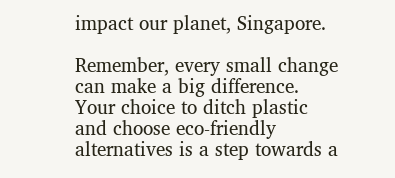impact our planet, Singapore.

Remember, every small change can make a big difference. Your choice to ditch plastic and choose eco-friendly alternatives is a step towards a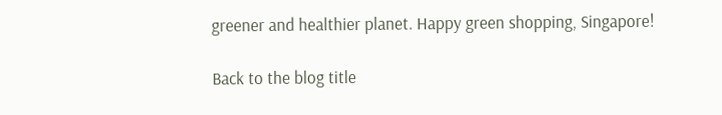greener and healthier planet. Happy green shopping, Singapore!

Back to the blog title